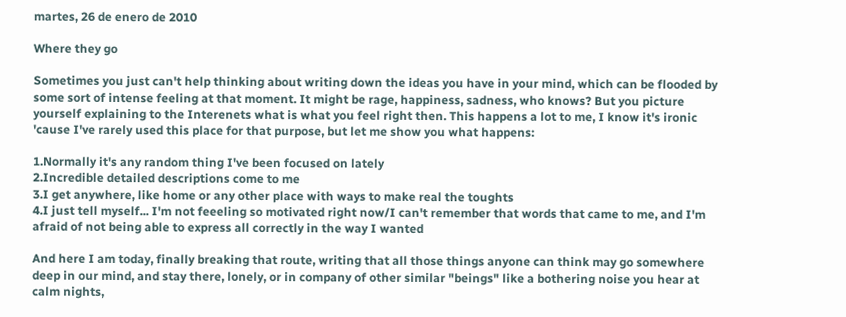martes, 26 de enero de 2010

Where they go

Sometimes you just can't help thinking about writing down the ideas you have in your mind, which can be flooded by some sort of intense feeling at that moment. It might be rage, happiness, sadness, who knows? But you picture yourself explaining to the Interenets what is what you feel right then. This happens a lot to me, I know it's ironic 'cause I've rarely used this place for that purpose, but let me show you what happens:

1.Normally it's any random thing I've been focused on lately
2.Incredible detailed descriptions come to me
3.I get anywhere, like home or any other place with ways to make real the toughts
4.I just tell myself... I'm not feeeling so motivated right now/I can't remember that words that came to me, and I'm afraid of not being able to express all correctly in the way I wanted

And here I am today, finally breaking that route, writing that all those things anyone can think may go somewhere deep in our mind, and stay there, lonely, or in company of other similar "beings" like a bothering noise you hear at calm nights,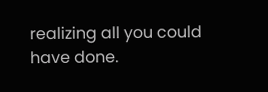realizing all you could have done.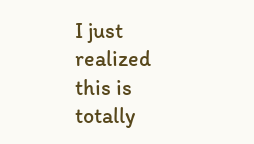I just realized this is totally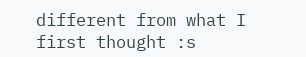different from what I first thought :s